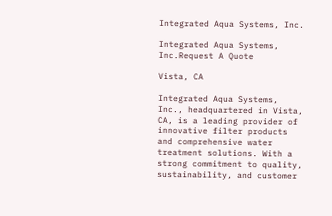Integrated Aqua Systems, Inc.

Integrated Aqua Systems, Inc.Request A Quote

Vista, CA

Integrated Aqua Systems, Inc., headquartered in Vista, CA, is a leading provider of innovative filter products and comprehensive water treatment solutions. With a strong commitment to quality, sustainability, and customer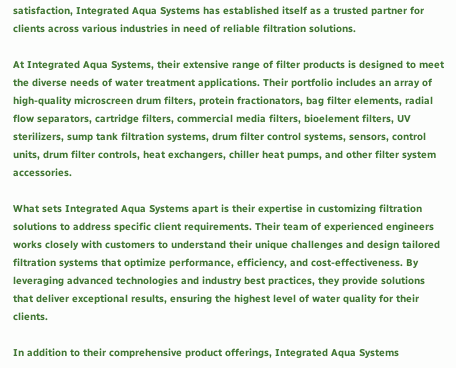satisfaction, Integrated Aqua Systems has established itself as a trusted partner for clients across various industries in need of reliable filtration solutions.

At Integrated Aqua Systems, their extensive range of filter products is designed to meet the diverse needs of water treatment applications. Their portfolio includes an array of high-quality microscreen drum filters, protein fractionators, bag filter elements, radial flow separators, cartridge filters, commercial media filters, bioelement filters, UV sterilizers, sump tank filtration systems, drum filter control systems, sensors, control units, drum filter controls, heat exchangers, chiller heat pumps, and other filter system accessories.

What sets Integrated Aqua Systems apart is their expertise in customizing filtration solutions to address specific client requirements. Their team of experienced engineers works closely with customers to understand their unique challenges and design tailored filtration systems that optimize performance, efficiency, and cost-effectiveness. By leveraging advanced technologies and industry best practices, they provide solutions that deliver exceptional results, ensuring the highest level of water quality for their clients.

In addition to their comprehensive product offerings, Integrated Aqua Systems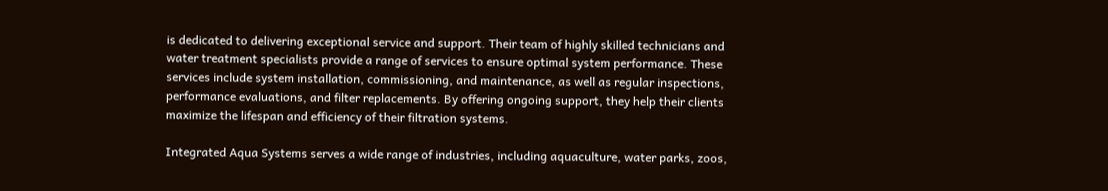is dedicated to delivering exceptional service and support. Their team of highly skilled technicians and water treatment specialists provide a range of services to ensure optimal system performance. These services include system installation, commissioning, and maintenance, as well as regular inspections, performance evaluations, and filter replacements. By offering ongoing support, they help their clients maximize the lifespan and efficiency of their filtration systems.

Integrated Aqua Systems serves a wide range of industries, including aquaculture, water parks, zoos,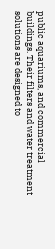public aquariums, and commercial buildings. Their filters and water treatment solutions are designed to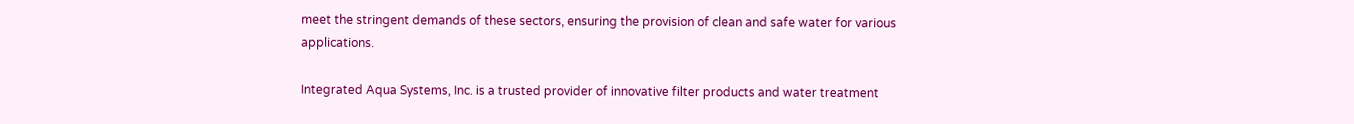meet the stringent demands of these sectors, ensuring the provision of clean and safe water for various applications.

Integrated Aqua Systems, Inc. is a trusted provider of innovative filter products and water treatment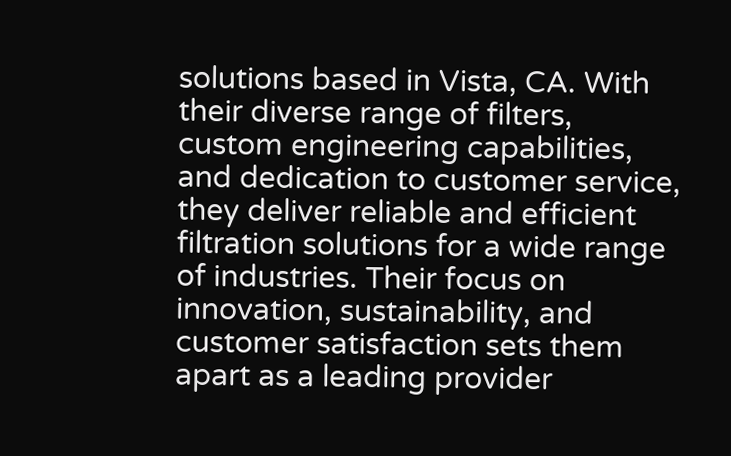solutions based in Vista, CA. With their diverse range of filters, custom engineering capabilities, and dedication to customer service, they deliver reliable and efficient filtration solutions for a wide range of industries. Their focus on innovation, sustainability, and customer satisfaction sets them apart as a leading provider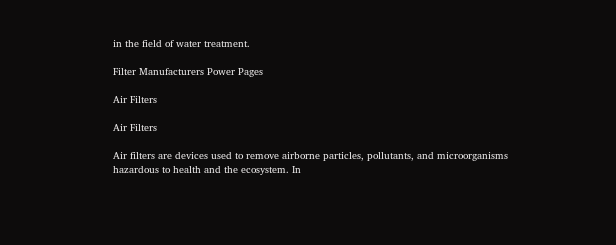in the field of water treatment.

Filter Manufacturers Power Pages

Air Filters

Air Filters

Air filters are devices used to remove airborne particles, pollutants, and microorganisms hazardous to health and the ecosystem. In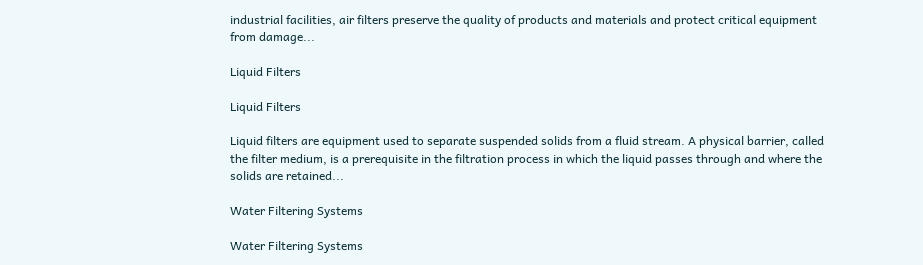industrial facilities, air filters preserve the quality of products and materials and protect critical equipment from damage...

Liquid Filters

Liquid Filters

Liquid filters are equipment used to separate suspended solids from a fluid stream. A physical barrier, called the filter medium, is a prerequisite in the filtration process in which the liquid passes through and where the solids are retained...

Water Filtering Systems

Water Filtering Systems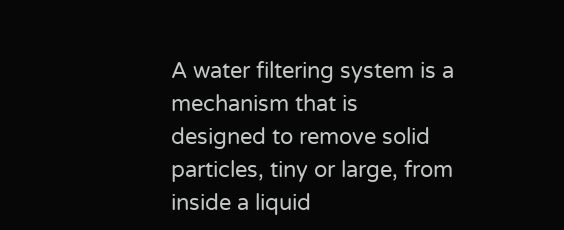A water filtering system is a mechanism that is designed to remove solid particles, tiny or large, from inside a liquid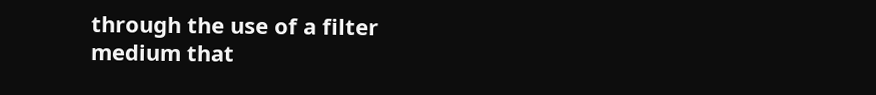through the use of a filter medium that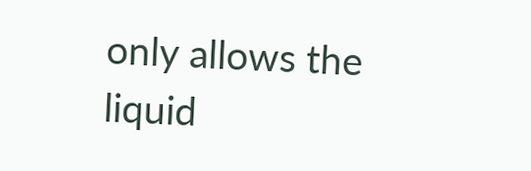only allows the liquid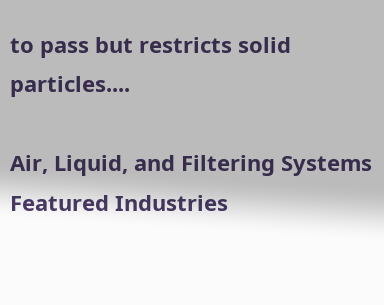to pass but restricts solid particles....

Air, Liquid, and Filtering Systems
Featured Industries